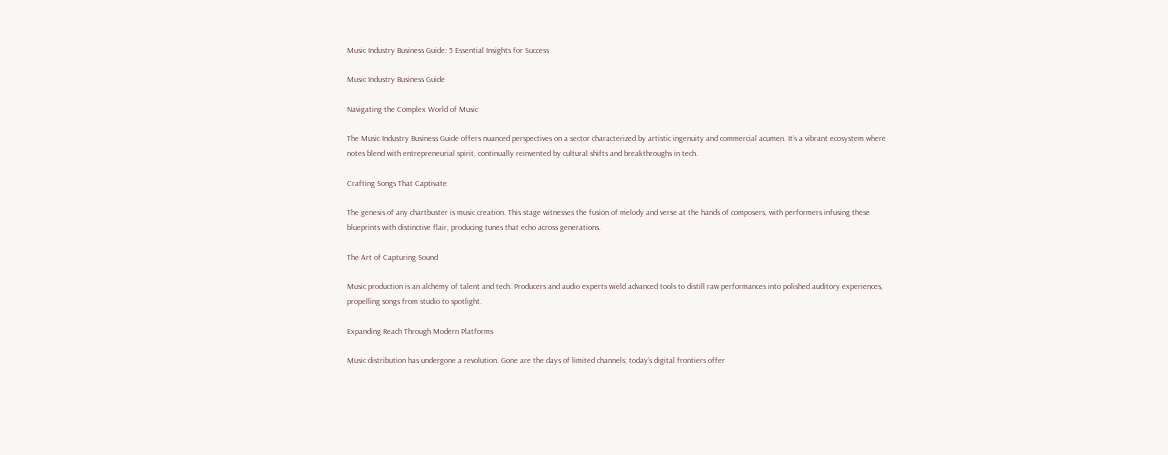Music Industry Business Guide: 5 Essential Insights for Success

Music Industry Business Guide

Navigating the Complex World of Music

The Music Industry Business Guide offers nuanced perspectives on a sector characterized by artistic ingenuity and commercial acumen. It’s a vibrant ecosystem where notes blend with entrepreneurial spirit, continually reinvented by cultural shifts and breakthroughs in tech.

Crafting Songs That Captivate

The genesis of any chartbuster is music creation. This stage witnesses the fusion of melody and verse at the hands of composers, with performers infusing these blueprints with distinctive flair, producing tunes that echo across generations.

The Art of Capturing Sound

Music production is an alchemy of talent and tech. Producers and audio experts wield advanced tools to distill raw performances into polished auditory experiences, propelling songs from studio to spotlight.

Expanding Reach Through Modern Platforms

Music distribution has undergone a revolution. Gone are the days of limited channels; today’s digital frontiers offer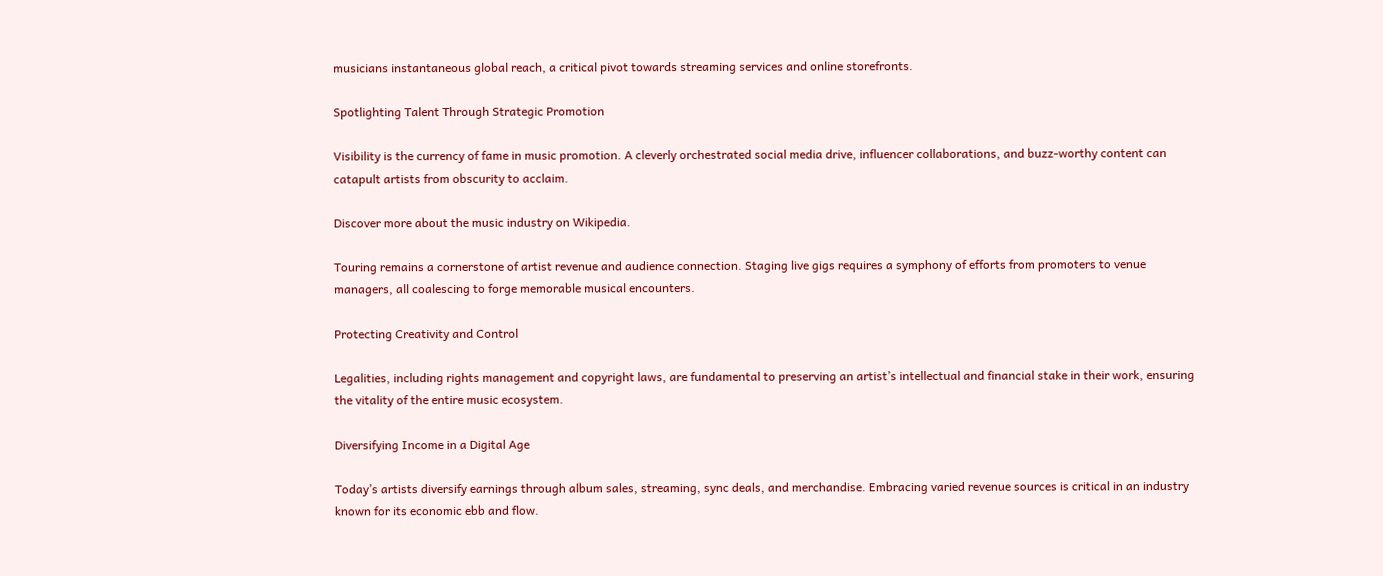musicians instantaneous global reach, a critical pivot towards streaming services and online storefronts.

Spotlighting Talent Through Strategic Promotion

Visibility is the currency of fame in music promotion. A cleverly orchestrated social media drive, influencer collaborations, and buzz-worthy content can catapult artists from obscurity to acclaim.

Discover more about the music industry on Wikipedia.

Touring remains a cornerstone of artist revenue and audience connection. Staging live gigs requires a symphony of efforts from promoters to venue managers, all coalescing to forge memorable musical encounters.

Protecting Creativity and Control

Legalities, including rights management and copyright laws, are fundamental to preserving an artist’s intellectual and financial stake in their work, ensuring the vitality of the entire music ecosystem.

Diversifying Income in a Digital Age

Today’s artists diversify earnings through album sales, streaming, sync deals, and merchandise. Embracing varied revenue sources is critical in an industry known for its economic ebb and flow.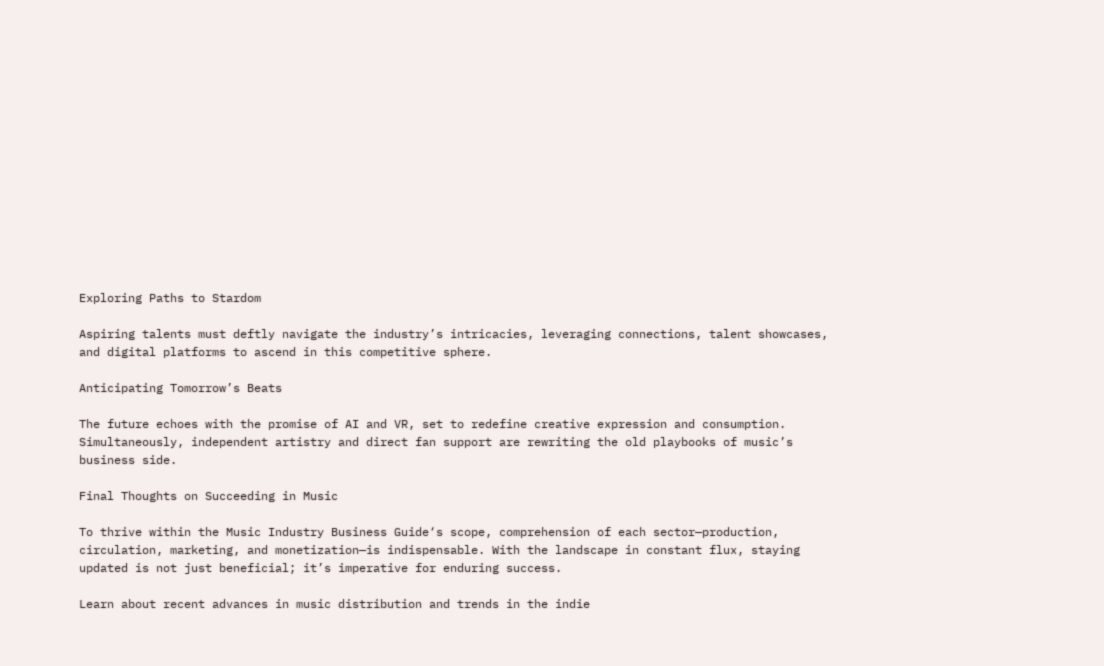Exploring Paths to Stardom

Aspiring talents must deftly navigate the industry’s intricacies, leveraging connections, talent showcases, and digital platforms to ascend in this competitive sphere.

Anticipating Tomorrow’s Beats

The future echoes with the promise of AI and VR, set to redefine creative expression and consumption. Simultaneously, independent artistry and direct fan support are rewriting the old playbooks of music’s business side.

Final Thoughts on Succeeding in Music

To thrive within the Music Industry Business Guide‘s scope, comprehension of each sector—production, circulation, marketing, and monetization—is indispensable. With the landscape in constant flux, staying updated is not just beneficial; it’s imperative for enduring success.

Learn about recent advances in music distribution and trends in the indie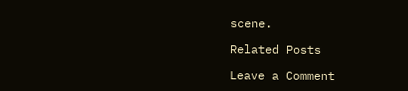scene.

Related Posts

Leave a Comment